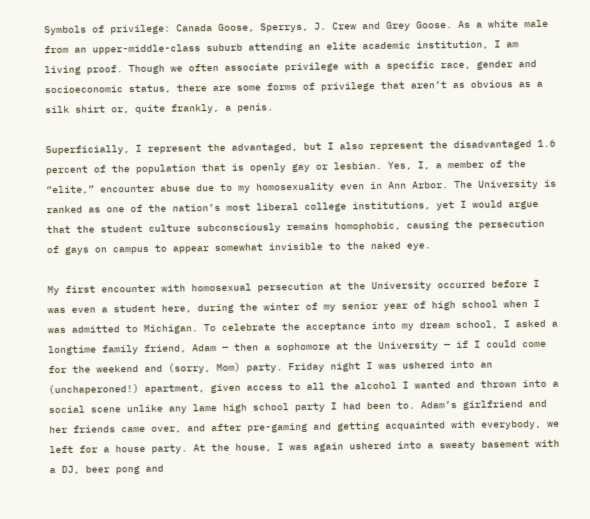Symbols of privilege: Canada Goose, Sperrys, J. Crew and Grey Goose. As a white male from an upper-middle-class suburb attending an elite academic institution, I am living proof. Though we often associate privilege with a specific race, gender and socioeconomic status, there are some forms of privilege that aren’t as obvious as a silk shirt or, quite frankly, a penis.

Superficially, I represent the advantaged, but I also represent the disadvantaged 1.6 percent of the population that is openly gay or lesbian. Yes, I, a member of the “elite,” encounter abuse due to my homosexuality even in Ann Arbor. The University is ranked as one of the nation’s most liberal college institutions, yet I would argue that the student culture subconsciously remains homophobic, causing the persecution of gays on campus to appear somewhat invisible to the naked eye.

My first encounter with homosexual persecution at the University occurred before I was even a student here, during the winter of my senior year of high school when I was admitted to Michigan. To celebrate the acceptance into my dream school, I asked a longtime family friend, Adam — then a sophomore at the University — if I could come for the weekend and (sorry, Mom) party. Friday night I was ushered into an (unchaperoned!) apartment, given access to all the alcohol I wanted and thrown into a social scene unlike any lame high school party I had been to. Adam’s girlfriend and her friends came over, and after pre-gaming and getting acquainted with everybody, we left for a house party. At the house, I was again ushered into a sweaty basement with a DJ, beer pong and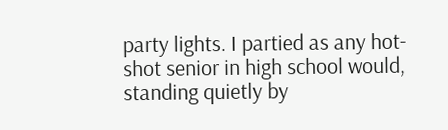party lights. I partied as any hot-shot senior in high school would, standing quietly by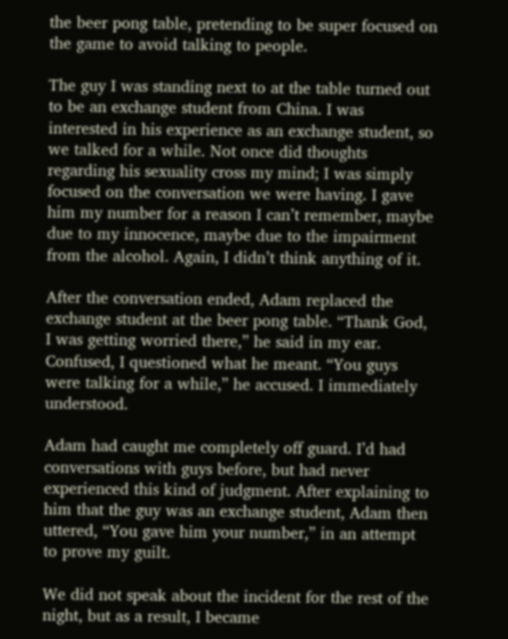the beer pong table, pretending to be super focused on the game to avoid talking to people.

The guy I was standing next to at the table turned out to be an exchange student from China. I was interested in his experience as an exchange student, so we talked for a while. Not once did thoughts regarding his sexuality cross my mind; I was simply focused on the conversation we were having. I gave him my number for a reason I can’t remember, maybe due to my innocence, maybe due to the impairment from the alcohol. Again, I didn’t think anything of it.

After the conversation ended, Adam replaced the exchange student at the beer pong table. “Thank God, I was getting worried there,” he said in my ear. Confused, I questioned what he meant. “You guys were talking for a while,” he accused. I immediately understood.

Adam had caught me completely off guard. I’d had conversations with guys before, but had never experienced this kind of judgment. After explaining to him that the guy was an exchange student, Adam then uttered, “You gave him your number,” in an attempt to prove my guilt.

We did not speak about the incident for the rest of the night, but as a result, I became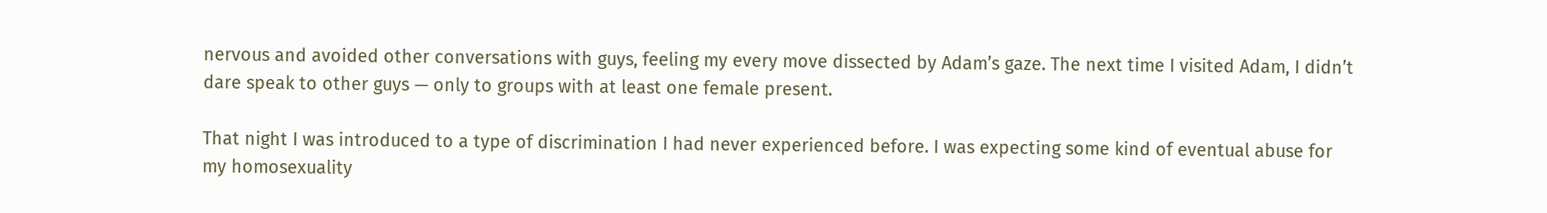nervous and avoided other conversations with guys, feeling my every move dissected by Adam’s gaze. The next time I visited Adam, I didn’t dare speak to other guys — only to groups with at least one female present.

That night I was introduced to a type of discrimination I had never experienced before. I was expecting some kind of eventual abuse for my homosexuality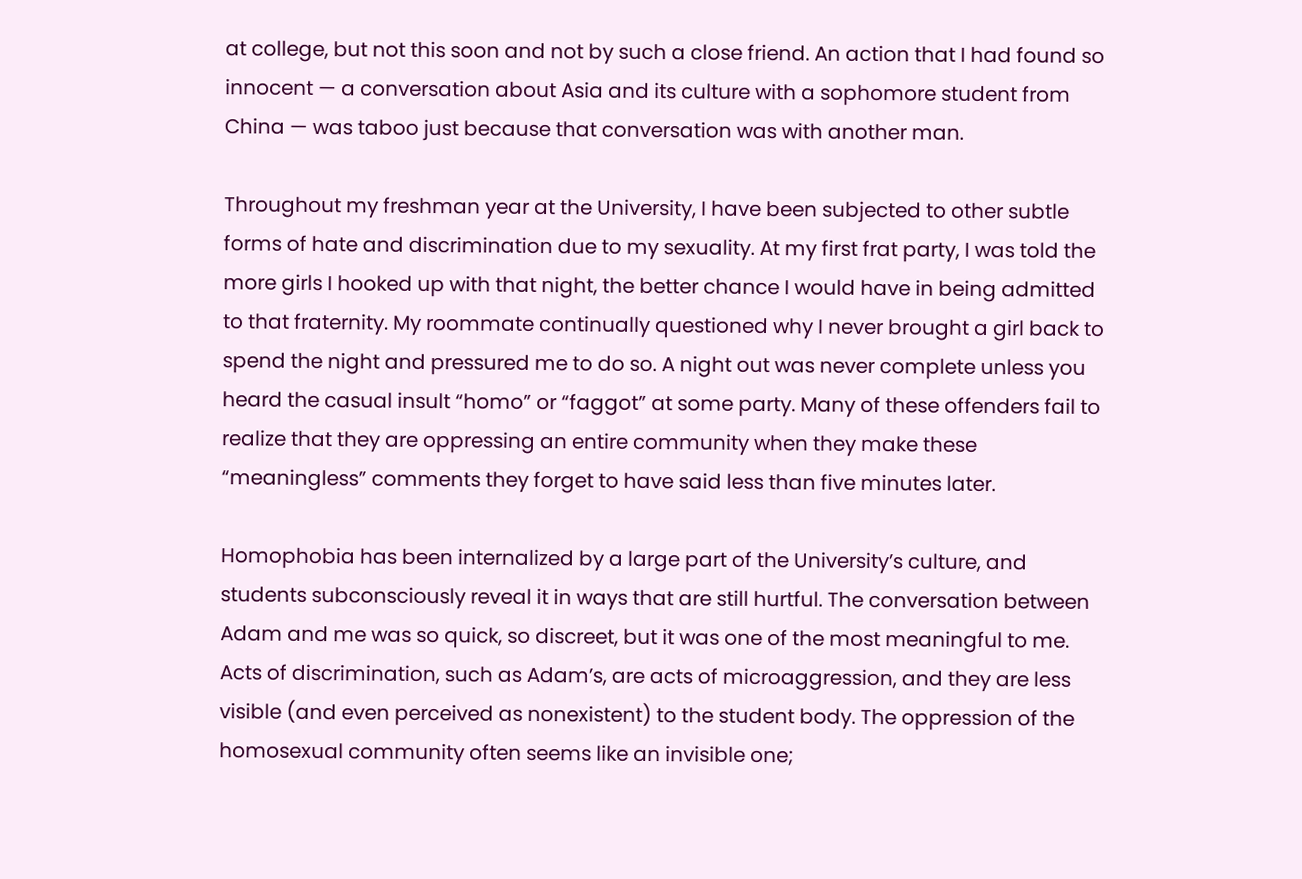at college, but not this soon and not by such a close friend. An action that I had found so innocent — a conversation about Asia and its culture with a sophomore student from China — was taboo just because that conversation was with another man.

Throughout my freshman year at the University, I have been subjected to other subtle forms of hate and discrimination due to my sexuality. At my first frat party, I was told the more girls I hooked up with that night, the better chance I would have in being admitted to that fraternity. My roommate continually questioned why I never brought a girl back to spend the night and pressured me to do so. A night out was never complete unless you heard the casual insult “homo” or “faggot” at some party. Many of these offenders fail to realize that they are oppressing an entire community when they make these “meaningless” comments they forget to have said less than five minutes later.

Homophobia has been internalized by a large part of the University’s culture, and students subconsciously reveal it in ways that are still hurtful. The conversation between Adam and me was so quick, so discreet, but it was one of the most meaningful to me. Acts of discrimination, such as Adam’s, are acts of microaggression, and they are less visible (and even perceived as nonexistent) to the student body. The oppression of the homosexual community often seems like an invisible one;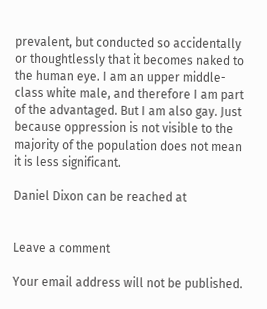prevalent, but conducted so accidentally or thoughtlessly that it becomes naked to the human eye. I am an upper middle-class white male, and therefore I am part of the advantaged. But I am also gay. Just because oppression is not visible to the majority of the population does not mean it is less significant.

Daniel Dixon can be reached at


Leave a comment

Your email address will not be published.